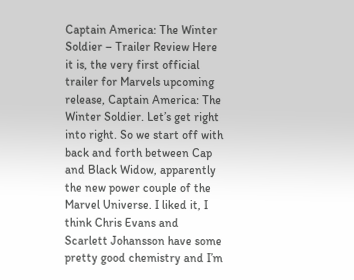Captain America: The Winter Soldier – Trailer Review Here it is, the very first official trailer for Marvels upcoming release, Captain America: The Winter Soldier. Let’s get right into right. So we start off with back and forth between Cap and Black Widow, apparently the new power couple of the Marvel Universe. I liked it, I think Chris Evans and Scarlett Johansson have some pretty good chemistry and I’m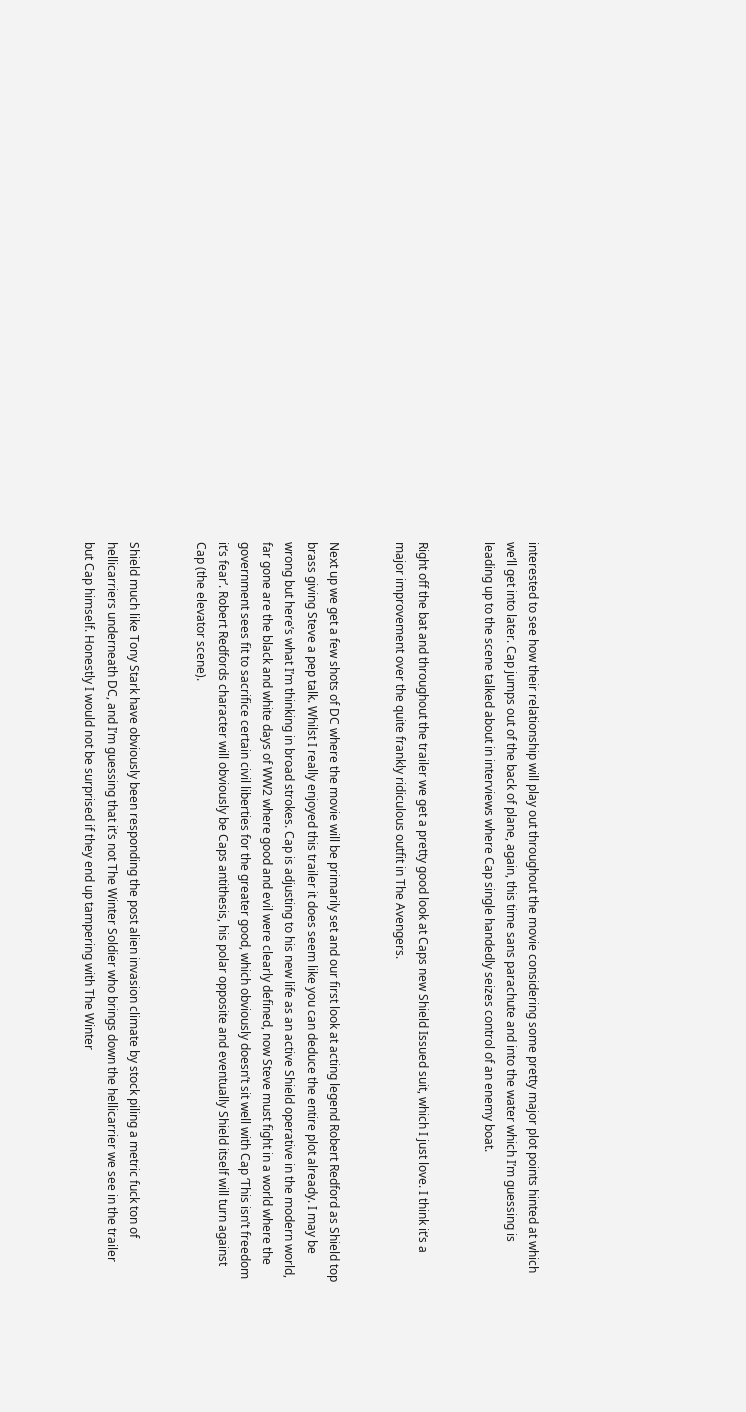interested to see how their relationship will play out throughout the movie considering some pretty major plot points hinted at which we’ll get into later. Cap jumps out of the back of plane, again, this time sans parachute and into the water which I’m guessing is leading up to the scene talked about in interviews where Cap single handedly seizes control of an enemy boat.


Right off the bat and throughout the trailer we get a pretty good look at Caps new Shield Issued suit, which I just love. I think it’s a major improvement over the quite frankly ridiculous outfit in The Avengers.


Next up we get a few shots of DC where the movie will be primarily set and our first look at acting legend Robert Redford as Shield top brass giving Steve a pep talk. Whilst I really enjoyed this trailer it does seem like you can deduce the entire plot already. I may be wrong but here’s what I’m thinking in broad strokes. Cap is adjusting to his new life as an active Shield operative in the modern world, far gone are the black and white days of WW2 where good and evil were clearly defined, now Steve must fight in a world where the government sees fit to sacrifice certain civil liberties for the greater good, which obviously doesn’t sit well with Cap ‘This isn’t freedom it’s fear’. Robert Redfords character will obviously be Caps antithesis, his polar opposite and eventually Shield itself will turn against Cap (the elevator scene).


Shield much like Tony Stark have obviously been responding the post alien invasion climate by stock piling a metric fuck ton of hellicarriers underneath DC, and I’m guessing that it’s not The Winter Soldier who brings down the hellicarrier we see in the trailer but Cap himself. Honestly I would not be surprised if they end up tampering with The Winter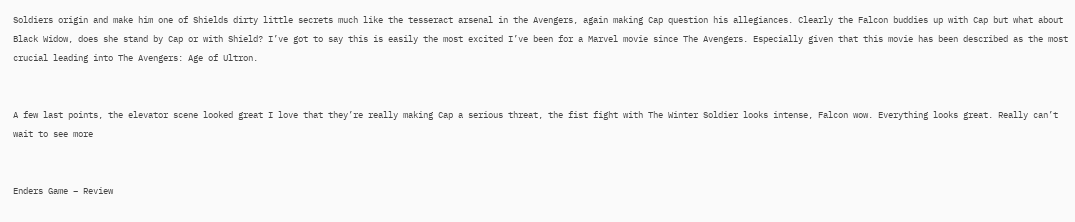Soldiers origin and make him one of Shields dirty little secrets much like the tesseract arsenal in the Avengers, again making Cap question his allegiances. Clearly the Falcon buddies up with Cap but what about Black Widow, does she stand by Cap or with Shield? I’ve got to say this is easily the most excited I’ve been for a Marvel movie since The Avengers. Especially given that this movie has been described as the most crucial leading into The Avengers: Age of Ultron.


A few last points, the elevator scene looked great I love that they’re really making Cap a serious threat, the fist fight with The Winter Soldier looks intense, Falcon wow. Everything looks great. Really can’t wait to see more


Enders Game – Review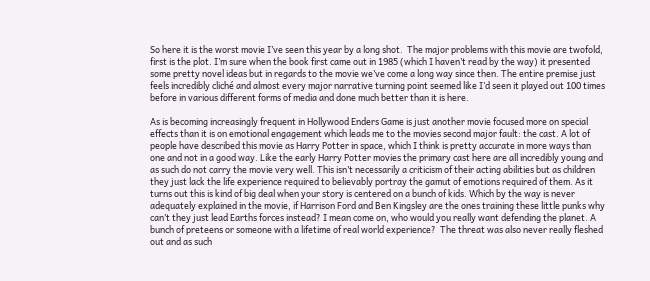So here it is the worst movie I’ve seen this year by a long shot.  The major problems with this movie are twofold, first is the plot. I’m sure when the book first came out in 1985 (which I haven’t read by the way) it presented some pretty novel ideas but in regards to the movie we’ve come a long way since then. The entire premise just feels incredibly cliché and almost every major narrative turning point seemed like I’d seen it played out 100 times before in various different forms of media and done much better than it is here.

As is becoming increasingly frequent in Hollywood Enders Game is just another movie focused more on special effects than it is on emotional engagement which leads me to the movies second major fault: the cast. A lot of people have described this movie as Harry Potter in space, which I think is pretty accurate in more ways than one and not in a good way. Like the early Harry Potter movies the primary cast here are all incredibly young and as such do not carry the movie very well. This isn’t necessarily a criticism of their acting abilities but as children they just lack the life experience required to believably portray the gamut of emotions required of them. As it turns out this is kind of big deal when your story is centered on a bunch of kids. Which by the way is never adequately explained in the movie, if Harrison Ford and Ben Kingsley are the ones training these little punks why can’t they just lead Earths forces instead? I mean come on, who would you really want defending the planet. A bunch of preteens or someone with a lifetime of real world experience?  The threat was also never really fleshed out and as such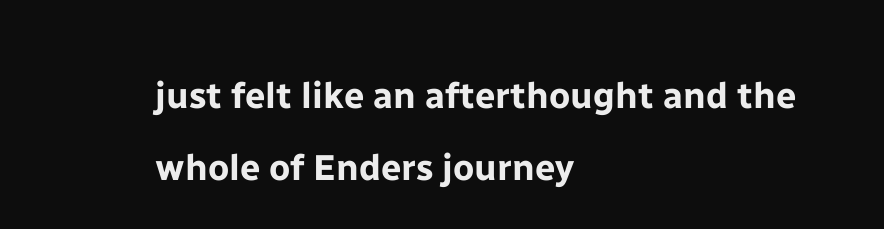just felt like an afterthought and the whole of Enders journey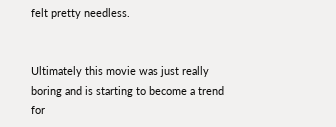felt pretty needless.


Ultimately this movie was just really boring and is starting to become a trend for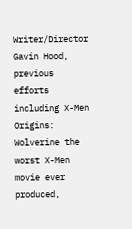Writer/Director Gavin Hood, previous efforts including X-Men Origins: Wolverine the worst X-Men movie ever produced,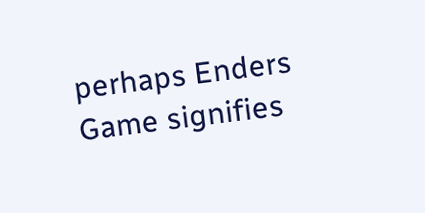perhaps Enders Game signifies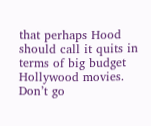that perhaps Hood should call it quits in terms of big budget Hollywood movies. Don’t go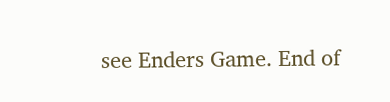see Enders Game. End of